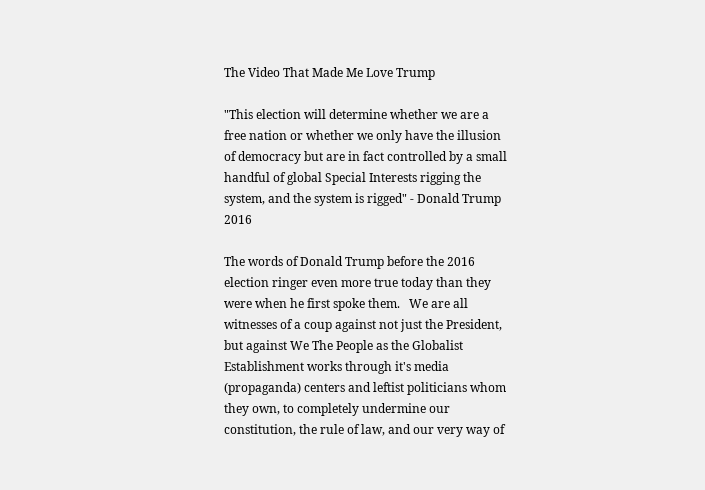The Video That Made Me Love Trump

"This election will determine whether we are a free nation or whether we only have the illusion of democracy but are in fact controlled by a small handful of global Special Interests rigging the system, and the system is rigged" - Donald Trump 2016

The words of Donald Trump before the 2016 election ringer even more true today than they were when he first spoke them.   We are all witnesses of a coup against not just the President, but against We The People as the Globalist Establishment works through it's media (propaganda) centers and leftist politicians whom they own, to completely undermine our constitution, the rule of law, and our very way of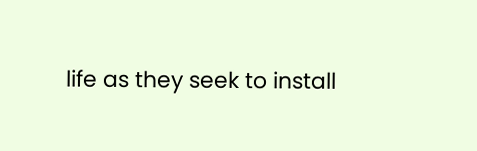life as they seek to install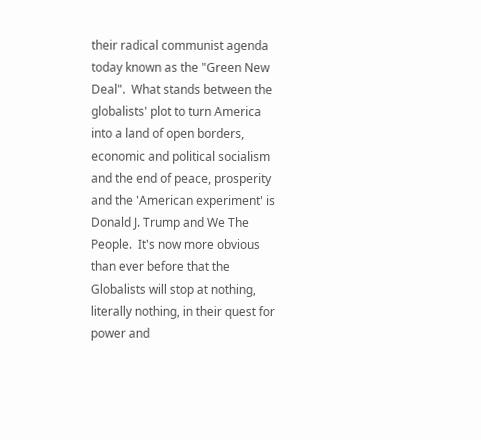their radical communist agenda today known as the "Green New Deal".  What stands between the globalists' plot to turn America into a land of open borders, economic and political socialism and the end of peace, prosperity and the 'American experiment' is Donald J. Trump and We The People.  It's now more obvious than ever before that the Globalists will stop at nothing, literally nothing, in their quest for power and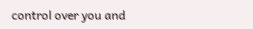control over you and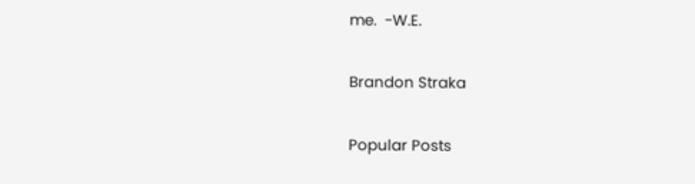me.  -W.E.

Brandon Straka

Popular Posts